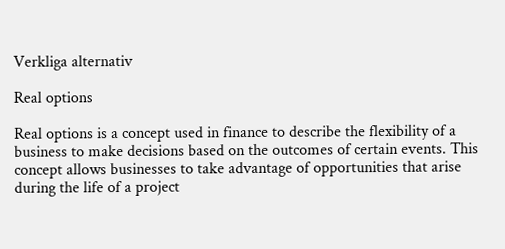Verkliga alternativ

Real options

Real options is a concept used in finance to describe the flexibility of a business to make decisions based on the outcomes of certain events. This concept allows businesses to take advantage of opportunities that arise during the life of a project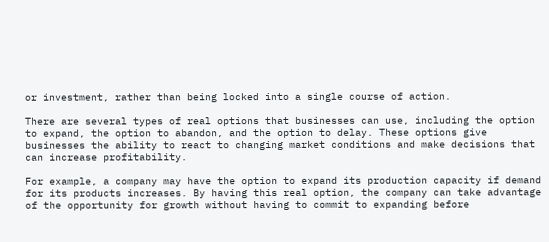or investment, rather than being locked into a single course of action.

There are several types of real options that businesses can use, including the option to expand, the option to abandon, and the option to delay. These options give businesses the ability to react to changing market conditions and make decisions that can increase profitability.

For example, a company may have the option to expand its production capacity if demand for its products increases. By having this real option, the company can take advantage of the opportunity for growth without having to commit to expanding before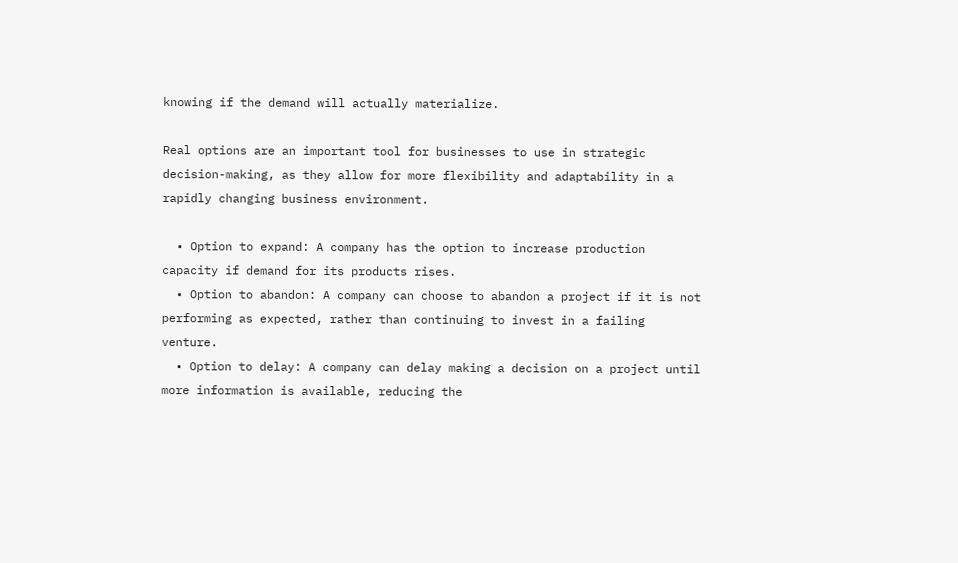knowing if the demand will actually materialize.

Real options are an important tool for businesses to use in strategic decision-making, as they allow for more flexibility and adaptability in a rapidly changing business environment.

  • Option to expand: A company has the option to increase production capacity if demand for its products rises.
  • Option to abandon: A company can choose to abandon a project if it is not performing as expected, rather than continuing to invest in a failing venture.
  • Option to delay: A company can delay making a decision on a project until more information is available, reducing the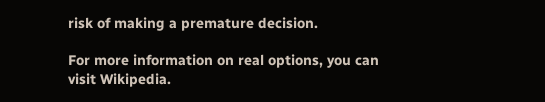risk of making a premature decision.

For more information on real options, you can visit Wikipedia.